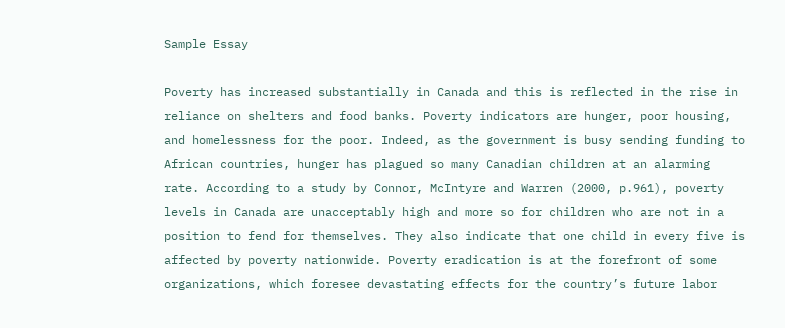Sample Essay

Poverty has increased substantially in Canada and this is reflected in the rise in reliance on shelters and food banks. Poverty indicators are hunger, poor housing, and homelessness for the poor. Indeed, as the government is busy sending funding to African countries, hunger has plagued so many Canadian children at an alarming rate. According to a study by Connor, McIntyre and Warren (2000, p.961), poverty levels in Canada are unacceptably high and more so for children who are not in a position to fend for themselves. They also indicate that one child in every five is affected by poverty nationwide. Poverty eradication is at the forefront of some organizations, which foresee devastating effects for the country’s future labor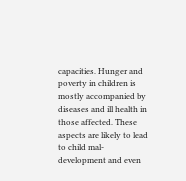capacities. Hunger and poverty in children is mostly accompanied by diseases and ill health in those affected. These aspects are likely to lead to child mal-development and even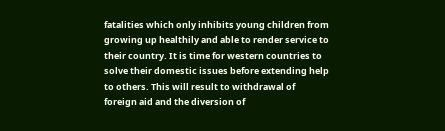fatalities which only inhibits young children from growing up healthily and able to render service to their country. It is time for western countries to solve their domestic issues before extending help to others. This will result to withdrawal of foreign aid and the diversion of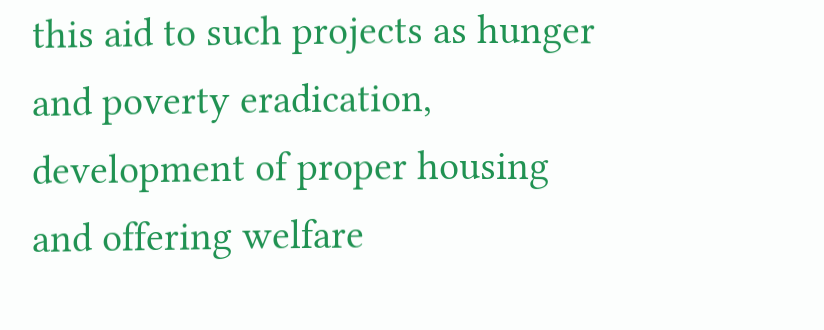this aid to such projects as hunger and poverty eradication, development of proper housing and offering welfare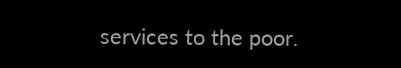services to the poor.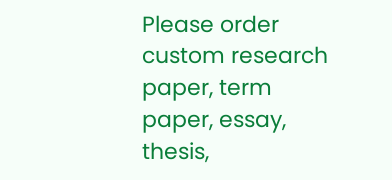Please order custom research paper, term paper, essay, thesis,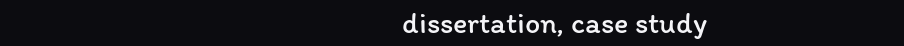dissertation, case study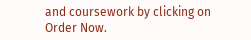and coursework by clicking on Order Now.